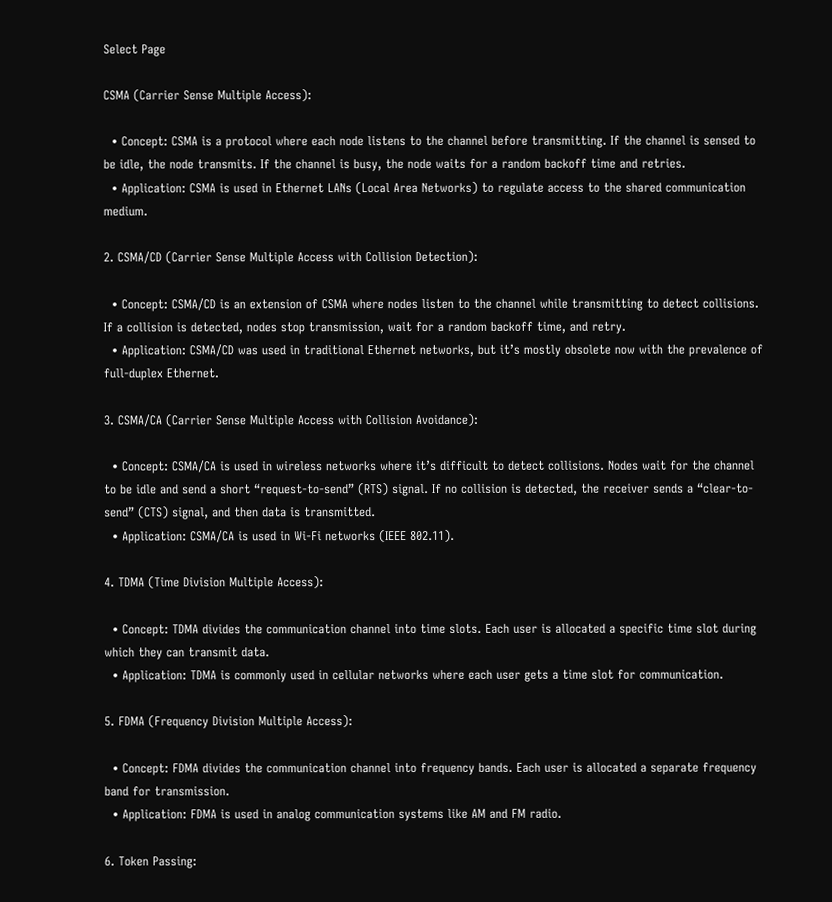Select Page

CSMA (Carrier Sense Multiple Access):

  • Concept: CSMA is a protocol where each node listens to the channel before transmitting. If the channel is sensed to be idle, the node transmits. If the channel is busy, the node waits for a random backoff time and retries.
  • Application: CSMA is used in Ethernet LANs (Local Area Networks) to regulate access to the shared communication medium.

2. CSMA/CD (Carrier Sense Multiple Access with Collision Detection):

  • Concept: CSMA/CD is an extension of CSMA where nodes listen to the channel while transmitting to detect collisions. If a collision is detected, nodes stop transmission, wait for a random backoff time, and retry.
  • Application: CSMA/CD was used in traditional Ethernet networks, but it’s mostly obsolete now with the prevalence of full-duplex Ethernet.

3. CSMA/CA (Carrier Sense Multiple Access with Collision Avoidance):

  • Concept: CSMA/CA is used in wireless networks where it’s difficult to detect collisions. Nodes wait for the channel to be idle and send a short “request-to-send” (RTS) signal. If no collision is detected, the receiver sends a “clear-to-send” (CTS) signal, and then data is transmitted.
  • Application: CSMA/CA is used in Wi-Fi networks (IEEE 802.11).

4. TDMA (Time Division Multiple Access):

  • Concept: TDMA divides the communication channel into time slots. Each user is allocated a specific time slot during which they can transmit data.
  • Application: TDMA is commonly used in cellular networks where each user gets a time slot for communication.

5. FDMA (Frequency Division Multiple Access):

  • Concept: FDMA divides the communication channel into frequency bands. Each user is allocated a separate frequency band for transmission.
  • Application: FDMA is used in analog communication systems like AM and FM radio.

6. Token Passing: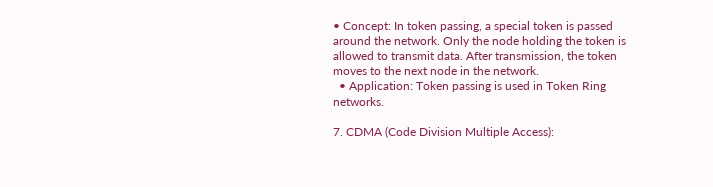• Concept: In token passing, a special token is passed around the network. Only the node holding the token is allowed to transmit data. After transmission, the token moves to the next node in the network.
  • Application: Token passing is used in Token Ring networks.

7. CDMA (Code Division Multiple Access):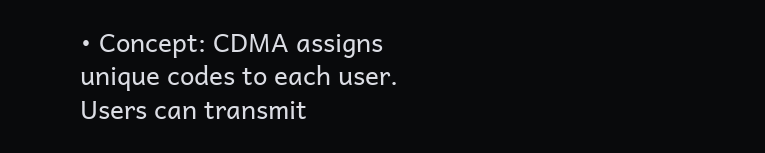• Concept: CDMA assigns unique codes to each user. Users can transmit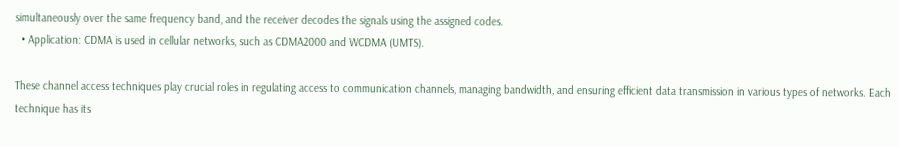simultaneously over the same frequency band, and the receiver decodes the signals using the assigned codes.
  • Application: CDMA is used in cellular networks, such as CDMA2000 and WCDMA (UMTS).

These channel access techniques play crucial roles in regulating access to communication channels, managing bandwidth, and ensuring efficient data transmission in various types of networks. Each technique has its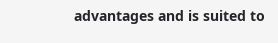advantages and is suited to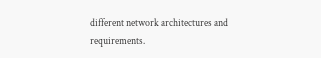different network architectures and requirements.